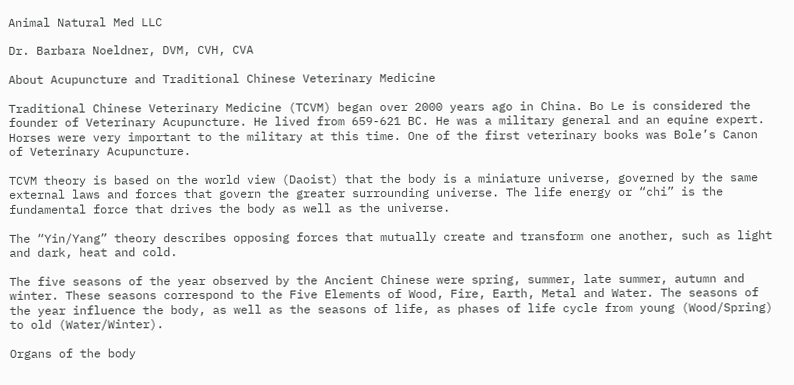Animal Natural Med LLC

Dr. Barbara Noeldner, DVM, CVH, CVA

About Acupuncture and Traditional Chinese Veterinary Medicine

Traditional Chinese Veterinary Medicine (TCVM) began over 2000 years ago in China. Bo Le is considered the founder of Veterinary Acupuncture. He lived from 659-621 BC. He was a military general and an equine expert. Horses were very important to the military at this time. One of the first veterinary books was Bole’s Canon of Veterinary Acupuncture.

TCVM theory is based on the world view (Daoist) that the body is a miniature universe, governed by the same external laws and forces that govern the greater surrounding universe. The life energy or “chi” is the fundamental force that drives the body as well as the universe.

The “Yin/Yang” theory describes opposing forces that mutually create and transform one another, such as light and dark, heat and cold.

The five seasons of the year observed by the Ancient Chinese were spring, summer, late summer, autumn and winter. These seasons correspond to the Five Elements of Wood, Fire, Earth, Metal and Water. The seasons of the year influence the body, as well as the seasons of life, as phases of life cycle from young (Wood/Spring) to old (Water/Winter).

Organs of the body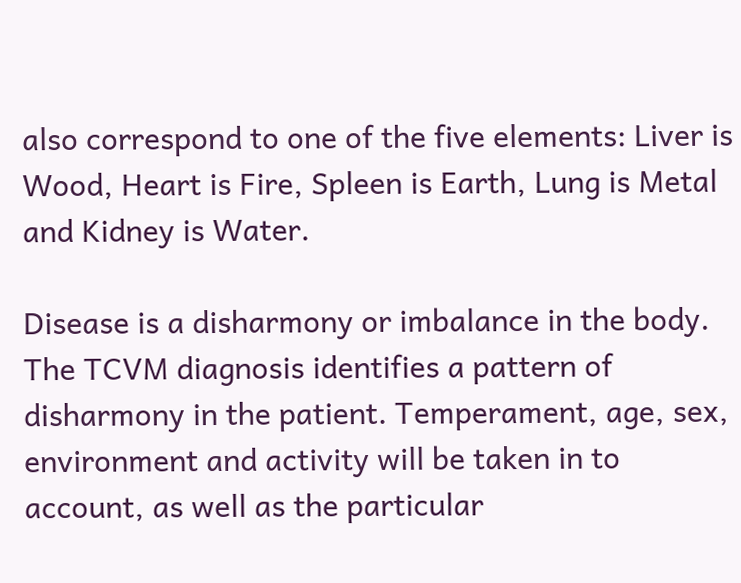also correspond to one of the five elements: Liver is Wood, Heart is Fire, Spleen is Earth, Lung is Metal and Kidney is Water.

Disease is a disharmony or imbalance in the body. The TCVM diagnosis identifies a pattern of disharmony in the patient. Temperament, age, sex, environment and activity will be taken in to account, as well as the particular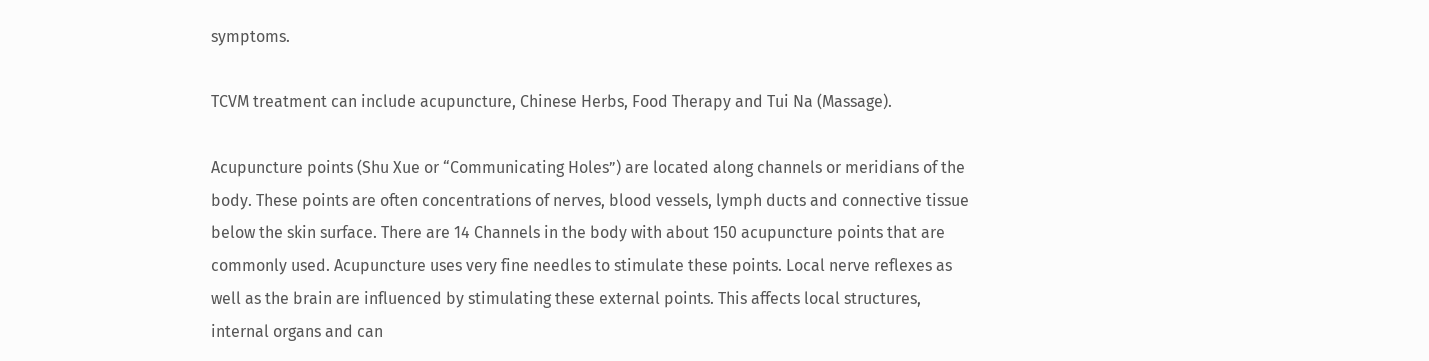symptoms.

TCVM treatment can include acupuncture, Chinese Herbs, Food Therapy and Tui Na (Massage).

Acupuncture points (Shu Xue or “Communicating Holes”) are located along channels or meridians of the body. These points are often concentrations of nerves, blood vessels, lymph ducts and connective tissue below the skin surface. There are 14 Channels in the body with about 150 acupuncture points that are commonly used. Acupuncture uses very fine needles to stimulate these points. Local nerve reflexes as well as the brain are influenced by stimulating these external points. This affects local structures, internal organs and can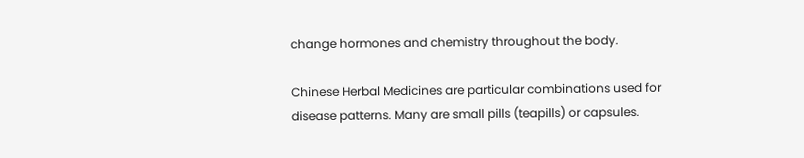change hormones and chemistry throughout the body.

Chinese Herbal Medicines are particular combinations used for disease patterns. Many are small pills (teapills) or capsules.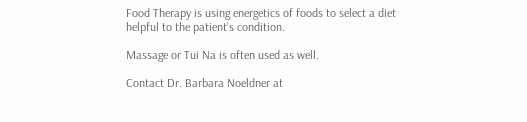Food Therapy is using energetics of foods to select a diet helpful to the patient’s condition.

Massage or Tui Na is often used as well.

Contact Dr. Barbara Noeldner at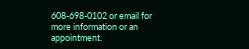608-698-0102 or email for more information or an appointment.